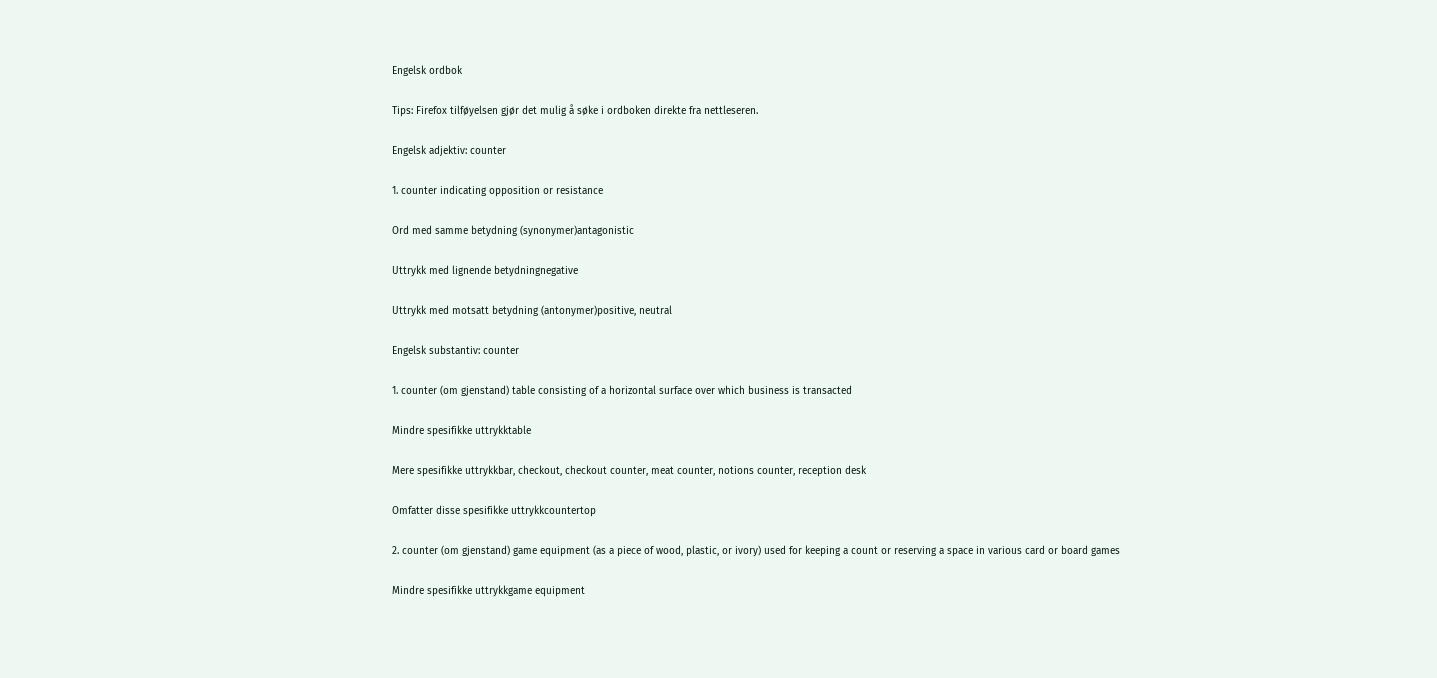Engelsk ordbok

Tips: Firefox tilføyelsen gjør det mulig å søke i ordboken direkte fra nettleseren.

Engelsk adjektiv: counter

1. counter indicating opposition or resistance

Ord med samme betydning (synonymer)antagonistic

Uttrykk med lignende betydningnegative

Uttrykk med motsatt betydning (antonymer)positive, neutral

Engelsk substantiv: counter

1. counter (om gjenstand) table consisting of a horizontal surface over which business is transacted

Mindre spesifikke uttrykktable

Mere spesifikke uttrykkbar, checkout, checkout counter, meat counter, notions counter, reception desk

Omfatter disse spesifikke uttrykkcountertop

2. counter (om gjenstand) game equipment (as a piece of wood, plastic, or ivory) used for keeping a count or reserving a space in various card or board games

Mindre spesifikke uttrykkgame equipment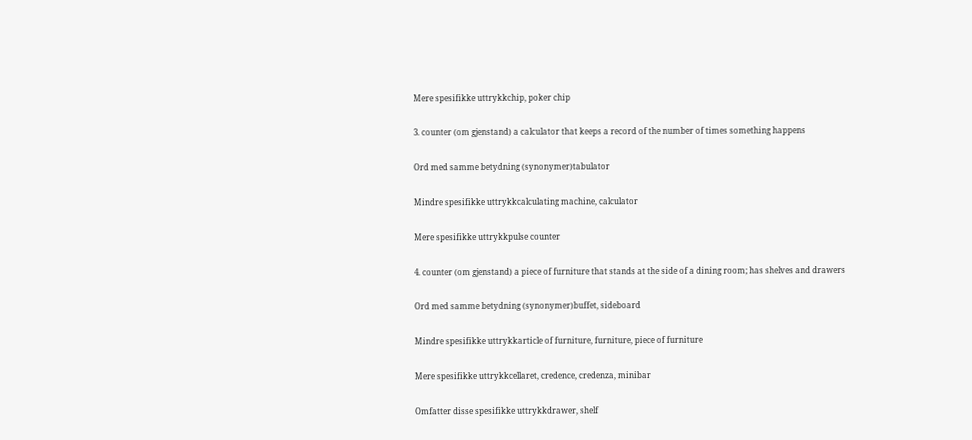Mere spesifikke uttrykkchip, poker chip

3. counter (om gjenstand) a calculator that keeps a record of the number of times something happens

Ord med samme betydning (synonymer)tabulator

Mindre spesifikke uttrykkcalculating machine, calculator

Mere spesifikke uttrykkpulse counter

4. counter (om gjenstand) a piece of furniture that stands at the side of a dining room; has shelves and drawers

Ord med samme betydning (synonymer)buffet, sideboard

Mindre spesifikke uttrykkarticle of furniture, furniture, piece of furniture

Mere spesifikke uttrykkcellaret, credence, credenza, minibar

Omfatter disse spesifikke uttrykkdrawer, shelf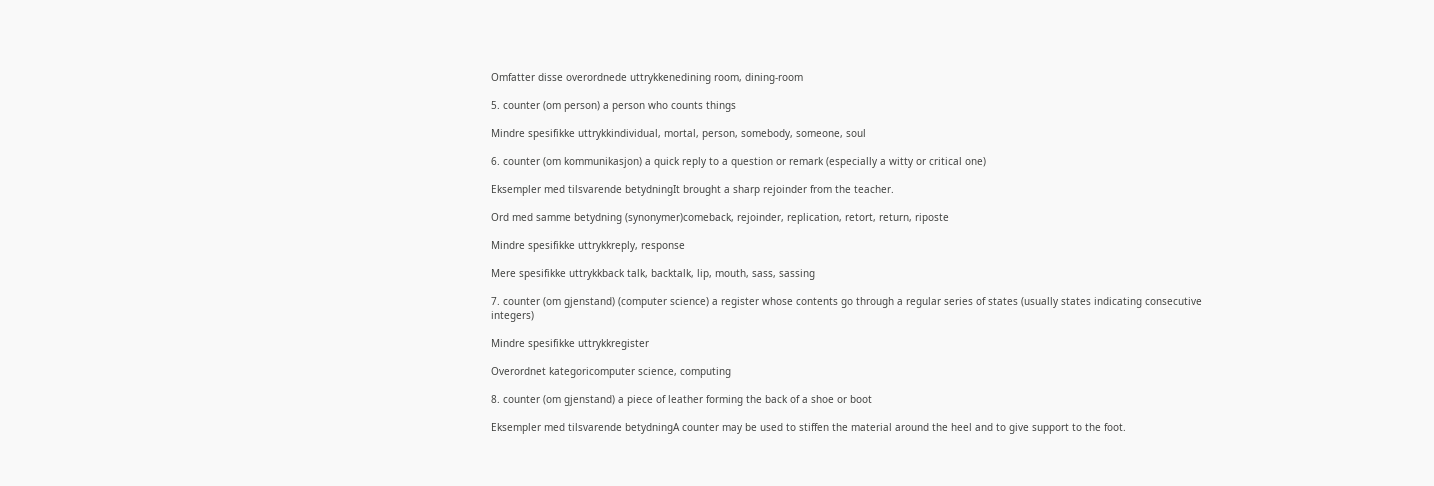Omfatter disse overordnede uttrykkenedining room, dining-room

5. counter (om person) a person who counts things

Mindre spesifikke uttrykkindividual, mortal, person, somebody, someone, soul

6. counter (om kommunikasjon) a quick reply to a question or remark (especially a witty or critical one)

Eksempler med tilsvarende betydningIt brought a sharp rejoinder from the teacher.

Ord med samme betydning (synonymer)comeback, rejoinder, replication, retort, return, riposte

Mindre spesifikke uttrykkreply, response

Mere spesifikke uttrykkback talk, backtalk, lip, mouth, sass, sassing

7. counter (om gjenstand) (computer science) a register whose contents go through a regular series of states (usually states indicating consecutive integers)

Mindre spesifikke uttrykkregister

Overordnet kategoricomputer science, computing

8. counter (om gjenstand) a piece of leather forming the back of a shoe or boot

Eksempler med tilsvarende betydningA counter may be used to stiffen the material around the heel and to give support to the foot.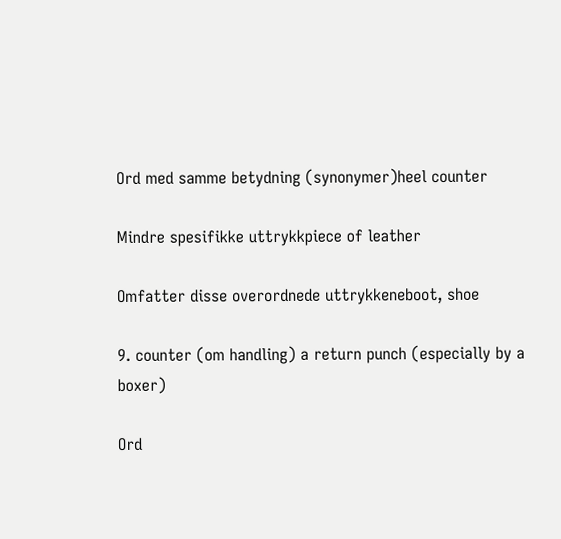Ord med samme betydning (synonymer)heel counter

Mindre spesifikke uttrykkpiece of leather

Omfatter disse overordnede uttrykkeneboot, shoe

9. counter (om handling) a return punch (especially by a boxer)

Ord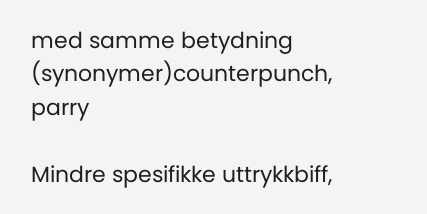med samme betydning (synonymer)counterpunch, parry

Mindre spesifikke uttrykkbiff,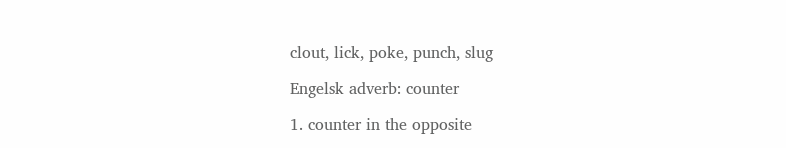clout, lick, poke, punch, slug

Engelsk adverb: counter

1. counter in the opposite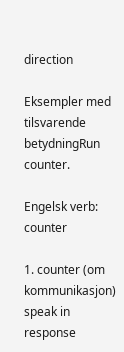direction

Eksempler med tilsvarende betydningRun counter.

Engelsk verb: counter

1. counter (om kommunikasjon) speak in response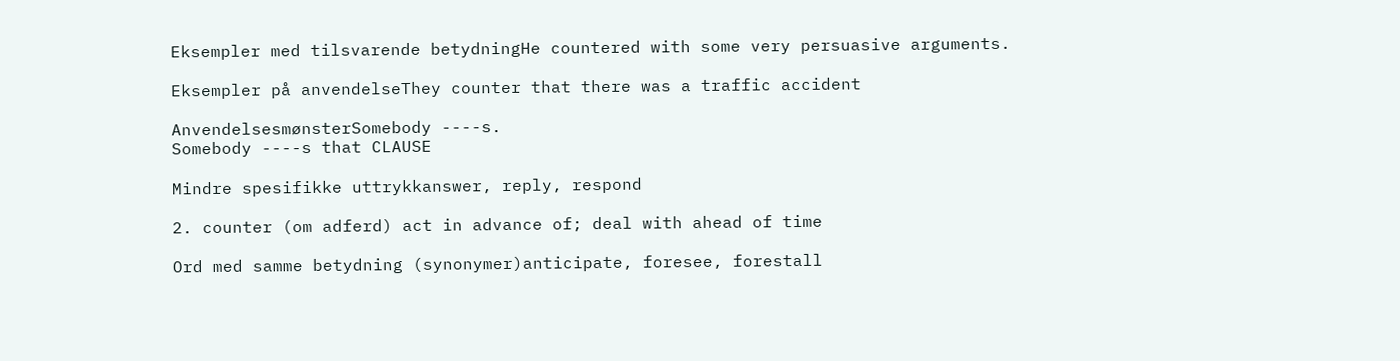Eksempler med tilsvarende betydningHe countered with some very persuasive arguments.

Eksempler på anvendelseThey counter that there was a traffic accident

AnvendelsesmønsterSomebody ----s.
Somebody ----s that CLAUSE

Mindre spesifikke uttrykkanswer, reply, respond

2. counter (om adferd) act in advance of; deal with ahead of time

Ord med samme betydning (synonymer)anticipate, foresee, forestall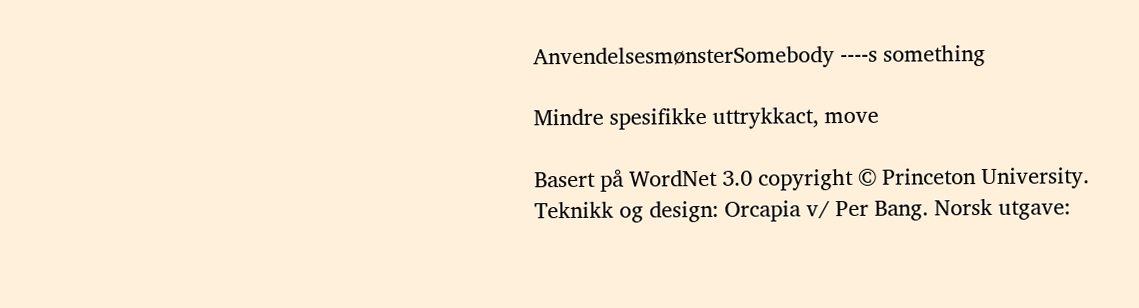AnvendelsesmønsterSomebody ----s something

Mindre spesifikke uttrykkact, move

Basert på WordNet 3.0 copyright © Princeton University.
Teknikk og design: Orcapia v/ Per Bang. Norsk utgave: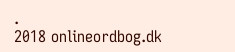.
2018 onlineordbog.dk